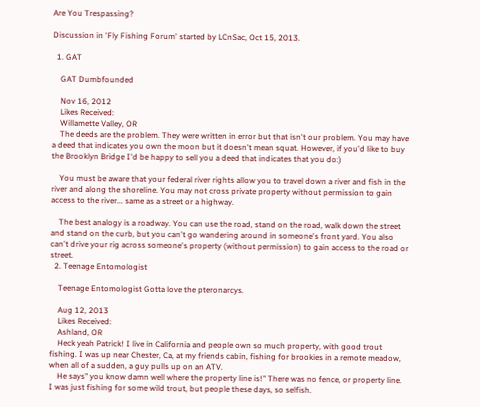Are You Trespassing?

Discussion in 'Fly Fishing Forum' started by LCnSac, Oct 15, 2013.

  1. GAT

    GAT Dumbfounded

    Nov 16, 2012
    Likes Received:
    Willamette Valley, OR
    The deeds are the problem. They were written in error but that isn't our problem. You may have a deed that indicates you own the moon but it doesn't mean squat. However, if you'd like to buy the Brooklyn Bridge I'd be happy to sell you a deed that indicates that you do:)

    You must be aware that your federal river rights allow you to travel down a river and fish in the river and along the shoreline. You may not cross private property without permission to gain access to the river... same as a street or a highway.

    The best analogy is a roadway. You can use the road, stand on the road, walk down the street and stand on the curb, but you can't go wandering around in someone's front yard. You also can't drive your rig across someone's property (without permission) to gain access to the road or street.
  2. Teenage Entomologist

    Teenage Entomologist Gotta love the pteronarcys.

    Aug 12, 2013
    Likes Received:
    Ashland, OR
    Heck yeah Patrick! I live in California and people own so much property, with good trout fishing. I was up near Chester, Ca, at my friends cabin, fishing for brookies in a remote meadow, when all of a sudden, a guy pulls up on an ATV.
    He says" you know damn well where the property line is!" There was no fence, or property line. I was just fishing for some wild trout, but people these days, so selfish.